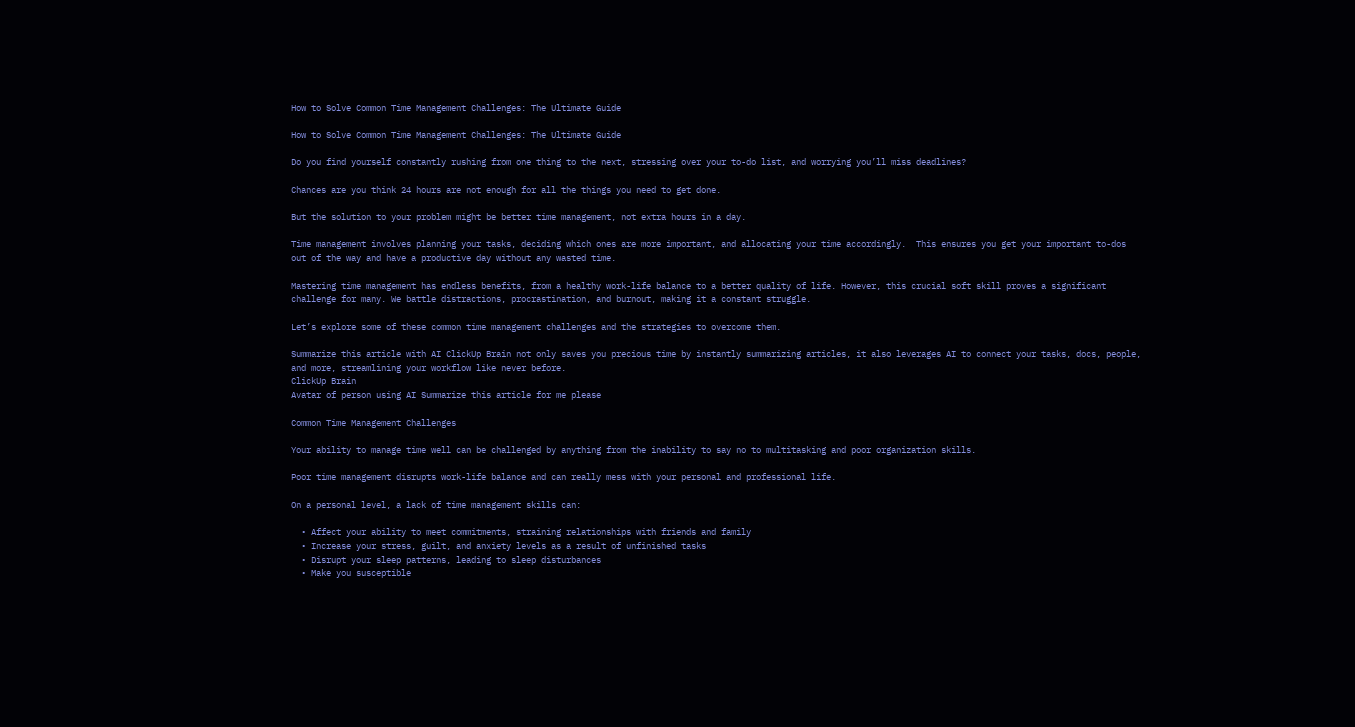How to Solve Common Time Management Challenges: The Ultimate Guide

How to Solve Common Time Management Challenges: The Ultimate Guide

Do you find yourself constantly rushing from one thing to the next, stressing over your to-do list, and worrying you’ll miss deadlines?

Chances are you think 24 hours are not enough for all the things you need to get done.

But the solution to your problem might be better time management, not extra hours in a day.

Time management involves planning your tasks, deciding which ones are more important, and allocating your time accordingly.  This ensures you get your important to-dos out of the way and have a productive day without any wasted time.

Mastering time management has endless benefits, from a healthy work-life balance to a better quality of life. However, this crucial soft skill proves a significant challenge for many. We battle distractions, procrastination, and burnout, making it a constant struggle.

Let’s explore some of these common time management challenges and the strategies to overcome them.

Summarize this article with AI ClickUp Brain not only saves you precious time by instantly summarizing articles, it also leverages AI to connect your tasks, docs, people, and more, streamlining your workflow like never before.
ClickUp Brain
Avatar of person using AI Summarize this article for me please

Common Time Management Challenges

Your ability to manage time well can be challenged by anything from the inability to say no to multitasking and poor organization skills.

Poor time management disrupts work-life balance and can really mess with your personal and professional life.

On a personal level, a lack of time management skills can:

  • Affect your ability to meet commitments, straining relationships with friends and family
  • Increase your stress, guilt, and anxiety levels as a result of unfinished tasks
  • Disrupt your sleep patterns, leading to sleep disturbances
  • Make you susceptible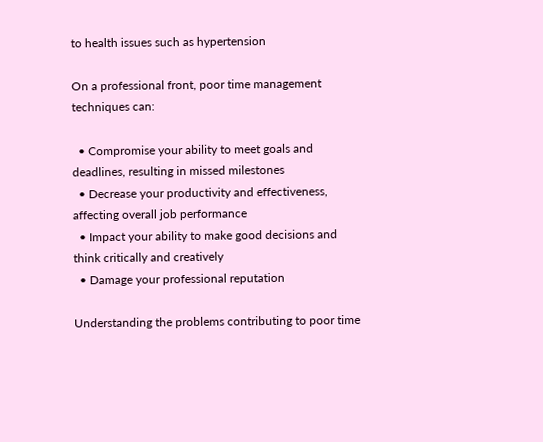to health issues such as hypertension

On a professional front, poor time management techniques can:

  • Compromise your ability to meet goals and deadlines, resulting in missed milestones
  • Decrease your productivity and effectiveness, affecting overall job performance
  • Impact your ability to make good decisions and think critically and creatively
  • Damage your professional reputation

Understanding the problems contributing to poor time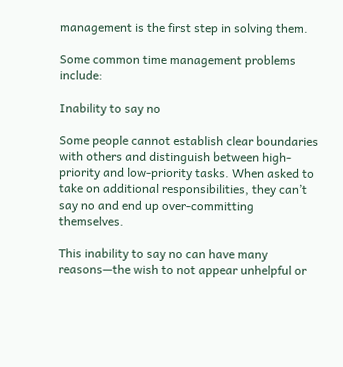management is the first step in solving them.

Some common time management problems include:

Inability to say no

Some people cannot establish clear boundaries with others and distinguish between high-priority and low-priority tasks. When asked to take on additional responsibilities, they can’t say no and end up over-committing themselves.

This inability to say no can have many reasons—the wish to not appear unhelpful or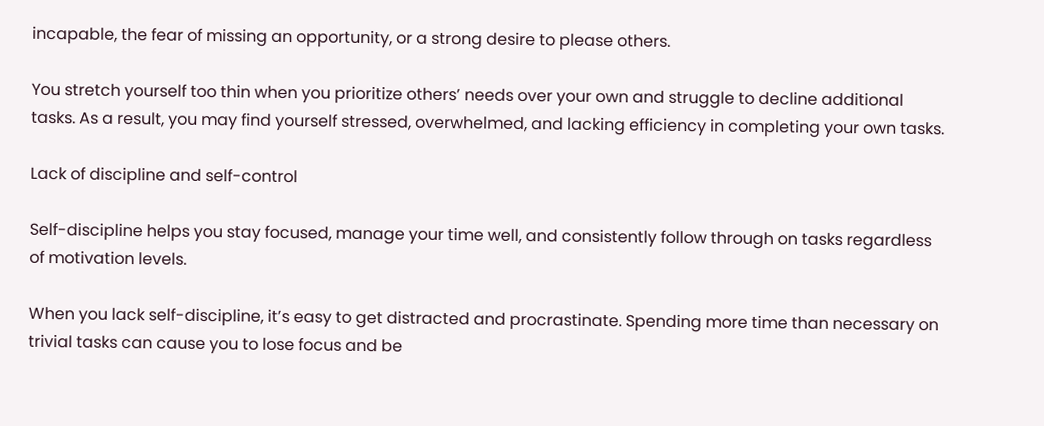incapable, the fear of missing an opportunity, or a strong desire to please others.

You stretch yourself too thin when you prioritize others’ needs over your own and struggle to decline additional tasks. As a result, you may find yourself stressed, overwhelmed, and lacking efficiency in completing your own tasks.

Lack of discipline and self-control

Self-discipline helps you stay focused, manage your time well, and consistently follow through on tasks regardless of motivation levels.

When you lack self-discipline, it’s easy to get distracted and procrastinate. Spending more time than necessary on trivial tasks can cause you to lose focus and be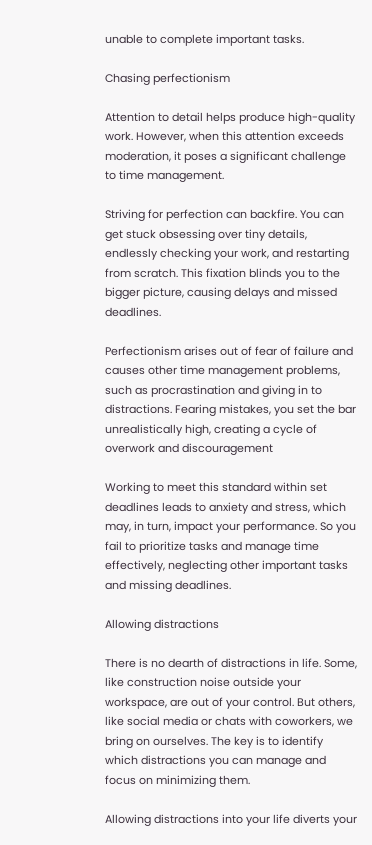unable to complete important tasks.

Chasing perfectionism

Attention to detail helps produce high-quality work. However, when this attention exceeds moderation, it poses a significant challenge to time management.

Striving for perfection can backfire. You can get stuck obsessing over tiny details, endlessly checking your work, and restarting from scratch. This fixation blinds you to the bigger picture, causing delays and missed deadlines.

Perfectionism arises out of fear of failure and causes other time management problems, such as procrastination and giving in to distractions. Fearing mistakes, you set the bar unrealistically high, creating a cycle of overwork and discouragement

Working to meet this standard within set deadlines leads to anxiety and stress, which may, in turn, impact your performance. So you fail to prioritize tasks and manage time effectively, neglecting other important tasks and missing deadlines.

Allowing distractions

There is no dearth of distractions in life. Some, like construction noise outside your workspace, are out of your control. But others, like social media or chats with coworkers, we bring on ourselves. The key is to identify which distractions you can manage and focus on minimizing them.

Allowing distractions into your life diverts your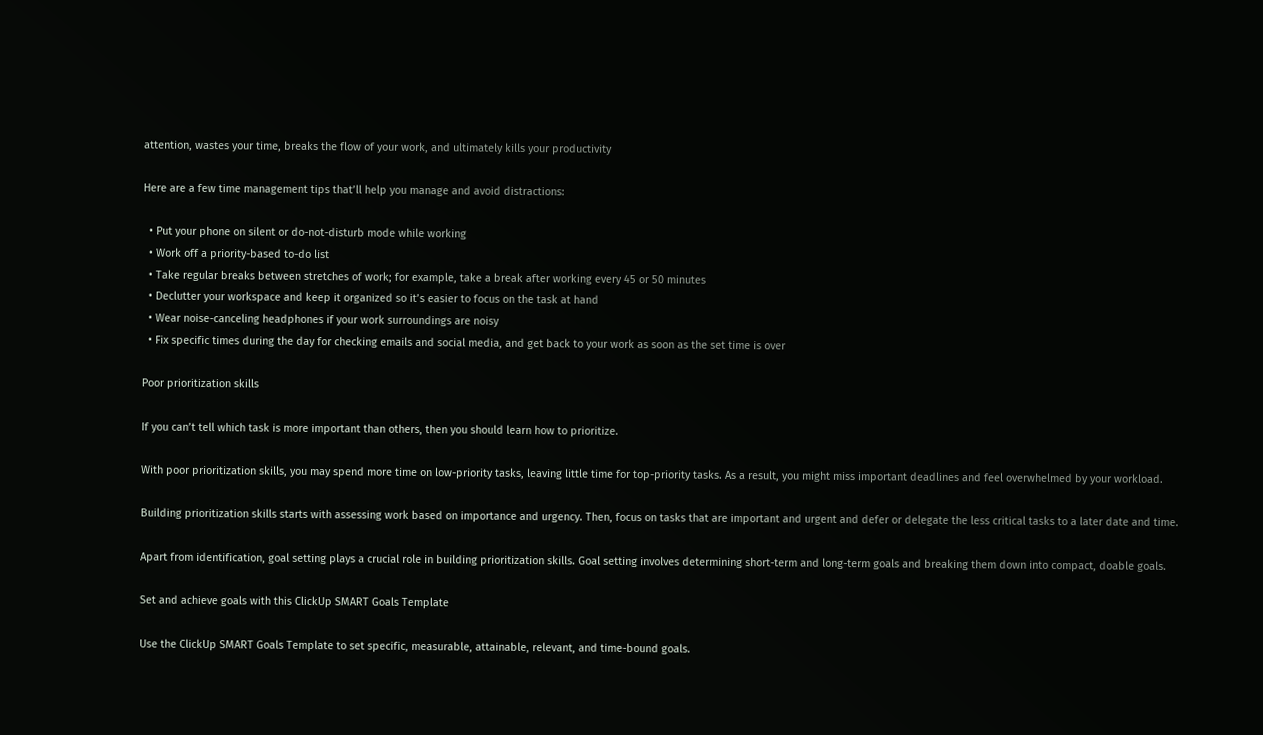attention, wastes your time, breaks the flow of your work, and ultimately kills your productivity

Here are a few time management tips that’ll help you manage and avoid distractions:

  • Put your phone on silent or do-not-disturb mode while working
  • Work off a priority-based to-do list
  • Take regular breaks between stretches of work; for example, take a break after working every 45 or 50 minutes
  • Declutter your workspace and keep it organized so it’s easier to focus on the task at hand
  • Wear noise-canceling headphones if your work surroundings are noisy
  • Fix specific times during the day for checking emails and social media, and get back to your work as soon as the set time is over

Poor prioritization skills

If you can’t tell which task is more important than others, then you should learn how to prioritize.

With poor prioritization skills, you may spend more time on low-priority tasks, leaving little time for top-priority tasks. As a result, you might miss important deadlines and feel overwhelmed by your workload.

Building prioritization skills starts with assessing work based on importance and urgency. Then, focus on tasks that are important and urgent and defer or delegate the less critical tasks to a later date and time.

Apart from identification, goal setting plays a crucial role in building prioritization skills. Goal setting involves determining short-term and long-term goals and breaking them down into compact, doable goals.

Set and achieve goals with this ClickUp SMART Goals Template

Use the ClickUp SMART Goals Template to set specific, measurable, attainable, relevant, and time-bound goals.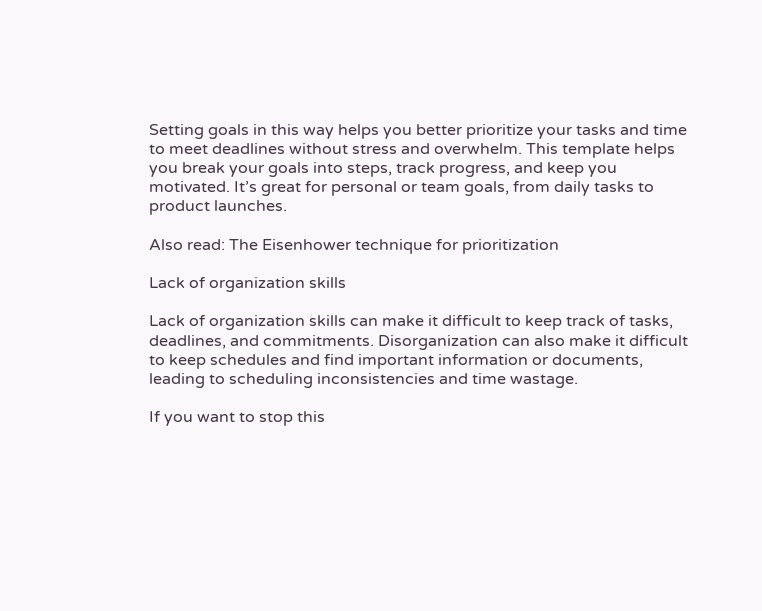Setting goals in this way helps you better prioritize your tasks and time to meet deadlines without stress and overwhelm. This template helps you break your goals into steps, track progress, and keep you motivated. It’s great for personal or team goals, from daily tasks to product launches.

Also read: The Eisenhower technique for prioritization

Lack of organization skills

Lack of organization skills can make it difficult to keep track of tasks, deadlines, and commitments. Disorganization can also make it difficult to keep schedules and find important information or documents, leading to scheduling inconsistencies and time wastage.

If you want to stop this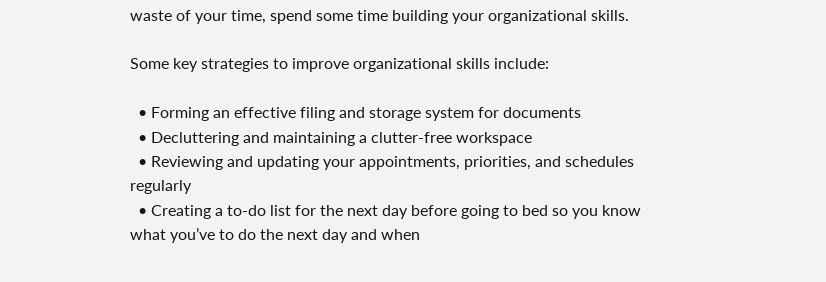waste of your time, spend some time building your organizational skills.

Some key strategies to improve organizational skills include:

  • Forming an effective filing and storage system for documents
  • Decluttering and maintaining a clutter-free workspace
  • Reviewing and updating your appointments, priorities, and schedules regularly
  • Creating a to-do list for the next day before going to bed so you know what you’ve to do the next day and when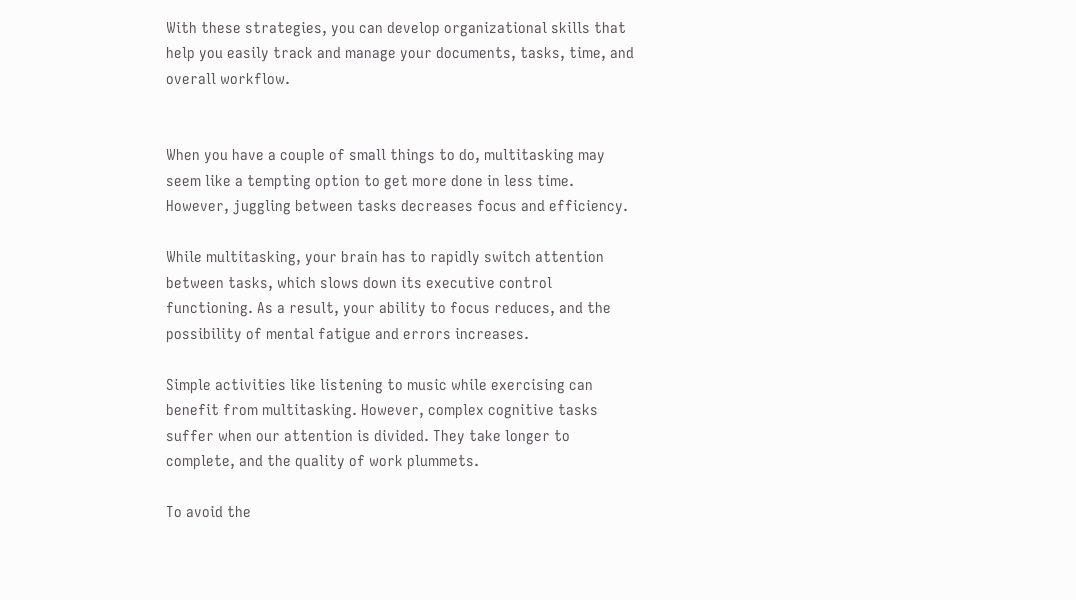With these strategies, you can develop organizational skills that help you easily track and manage your documents, tasks, time, and overall workflow.


When you have a couple of small things to do, multitasking may seem like a tempting option to get more done in less time. However, juggling between tasks decreases focus and efficiency.

While multitasking, your brain has to rapidly switch attention between tasks, which slows down its executive control functioning. As a result, your ability to focus reduces, and the possibility of mental fatigue and errors increases.

Simple activities like listening to music while exercising can benefit from multitasking. However, complex cognitive tasks suffer when our attention is divided. They take longer to complete, and the quality of work plummets.

To avoid the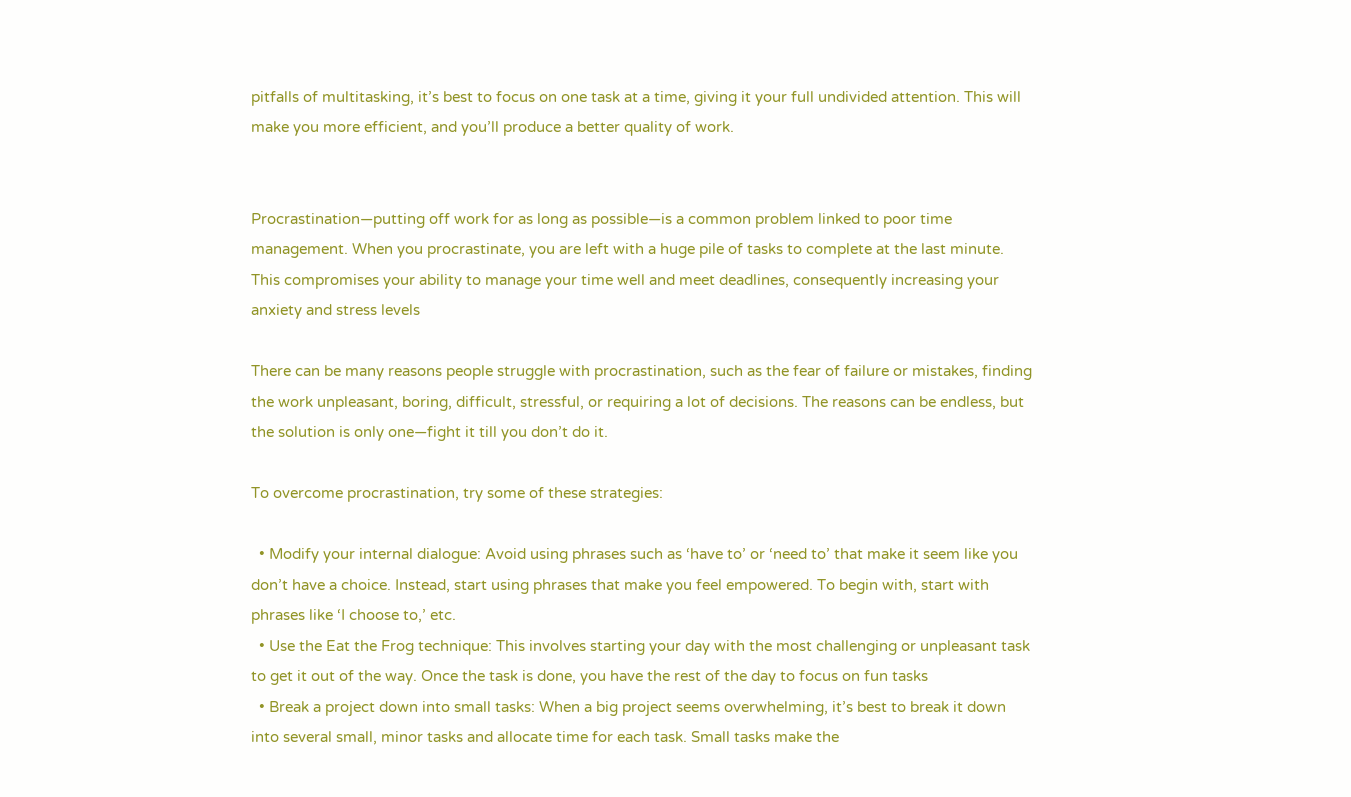pitfalls of multitasking, it’s best to focus on one task at a time, giving it your full undivided attention. This will make you more efficient, and you’ll produce a better quality of work.


Procrastination—putting off work for as long as possible—is a common problem linked to poor time management. When you procrastinate, you are left with a huge pile of tasks to complete at the last minute. This compromises your ability to manage your time well and meet deadlines, consequently increasing your anxiety and stress levels

There can be many reasons people struggle with procrastination, such as the fear of failure or mistakes, finding the work unpleasant, boring, difficult, stressful, or requiring a lot of decisions. The reasons can be endless, but the solution is only one—fight it till you don’t do it.

To overcome procrastination, try some of these strategies:

  • Modify your internal dialogue: Avoid using phrases such as ‘have to’ or ‘need to’ that make it seem like you don’t have a choice. Instead, start using phrases that make you feel empowered. To begin with, start with phrases like ‘I choose to,’ etc.
  • Use the Eat the Frog technique: This involves starting your day with the most challenging or unpleasant task to get it out of the way. Once the task is done, you have the rest of the day to focus on fun tasks
  • Break a project down into small tasks: When a big project seems overwhelming, it’s best to break it down into several small, minor tasks and allocate time for each task. Small tasks make the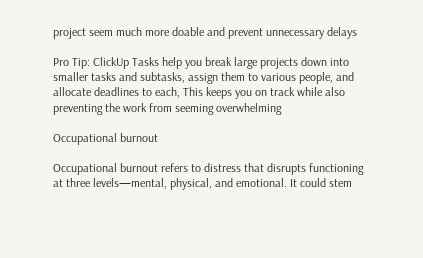project seem much more doable and prevent unnecessary delays

Pro Tip: ClickUp Tasks help you break large projects down into smaller tasks and subtasks, assign them to various people, and allocate deadlines to each, This keeps you on track while also preventing the work from seeming overwhelming

Occupational burnout

Occupational burnout refers to distress that disrupts functioning at three levels—mental, physical, and emotional. It could stem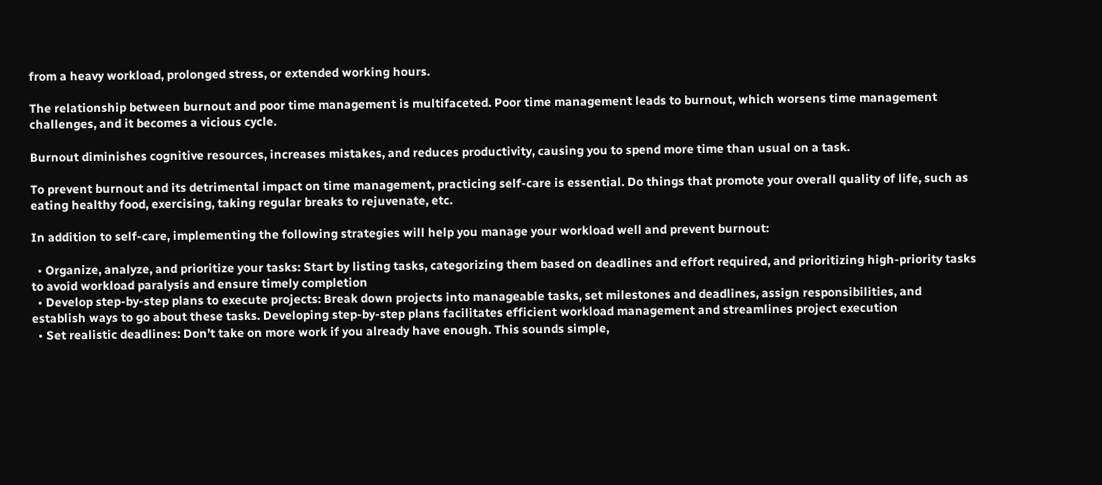from a heavy workload, prolonged stress, or extended working hours.

The relationship between burnout and poor time management is multifaceted. Poor time management leads to burnout, which worsens time management challenges, and it becomes a vicious cycle.

Burnout diminishes cognitive resources, increases mistakes, and reduces productivity, causing you to spend more time than usual on a task.

To prevent burnout and its detrimental impact on time management, practicing self-care is essential. Do things that promote your overall quality of life, such as eating healthy food, exercising, taking regular breaks to rejuvenate, etc.

In addition to self-care, implementing the following strategies will help you manage your workload well and prevent burnout:

  • Organize, analyze, and prioritize your tasks: Start by listing tasks, categorizing them based on deadlines and effort required, and prioritizing high-priority tasks to avoid workload paralysis and ensure timely completion
  • Develop step-by-step plans to execute projects: Break down projects into manageable tasks, set milestones and deadlines, assign responsibilities, and establish ways to go about these tasks. Developing step-by-step plans facilitates efficient workload management and streamlines project execution
  • Set realistic deadlines: Don’t take on more work if you already have enough. This sounds simple,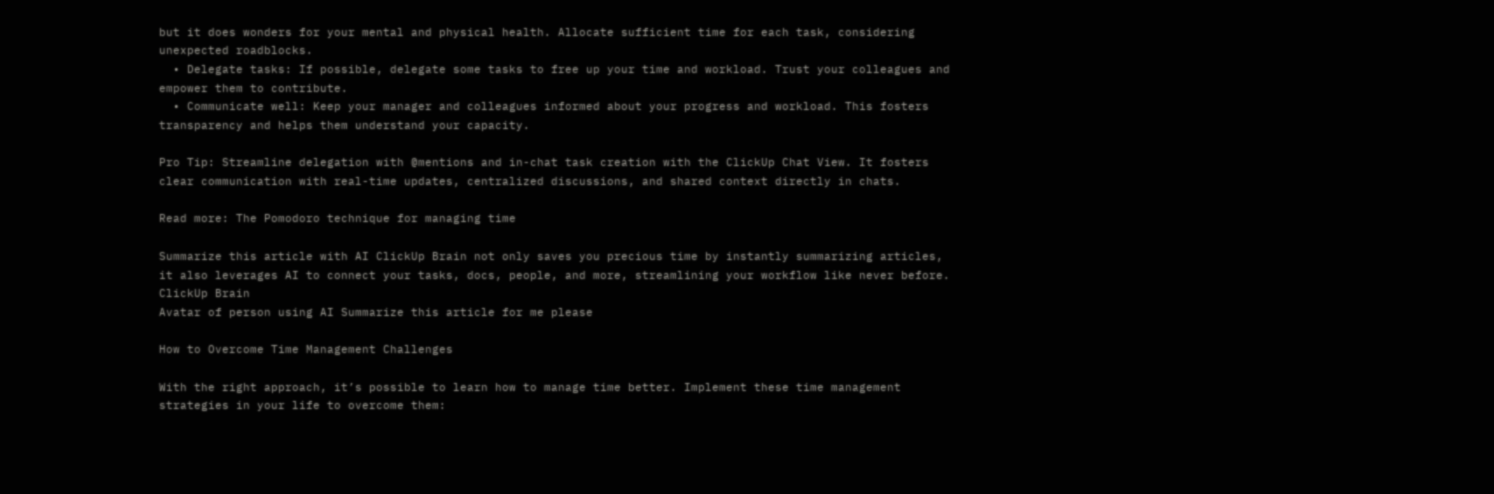but it does wonders for your mental and physical health. Allocate sufficient time for each task, considering unexpected roadblocks.
  • Delegate tasks: If possible, delegate some tasks to free up your time and workload. Trust your colleagues and empower them to contribute.
  • Communicate well: Keep your manager and colleagues informed about your progress and workload. This fosters transparency and helps them understand your capacity.

Pro Tip: Streamline delegation with @mentions and in-chat task creation with the ClickUp Chat View. It fosters clear communication with real-time updates, centralized discussions, and shared context directly in chats.

Read more: The Pomodoro technique for managing time

Summarize this article with AI ClickUp Brain not only saves you precious time by instantly summarizing articles, it also leverages AI to connect your tasks, docs, people, and more, streamlining your workflow like never before.
ClickUp Brain
Avatar of person using AI Summarize this article for me please

How to Overcome Time Management Challenges

With the right approach, it’s possible to learn how to manage time better. Implement these time management strategies in your life to overcome them: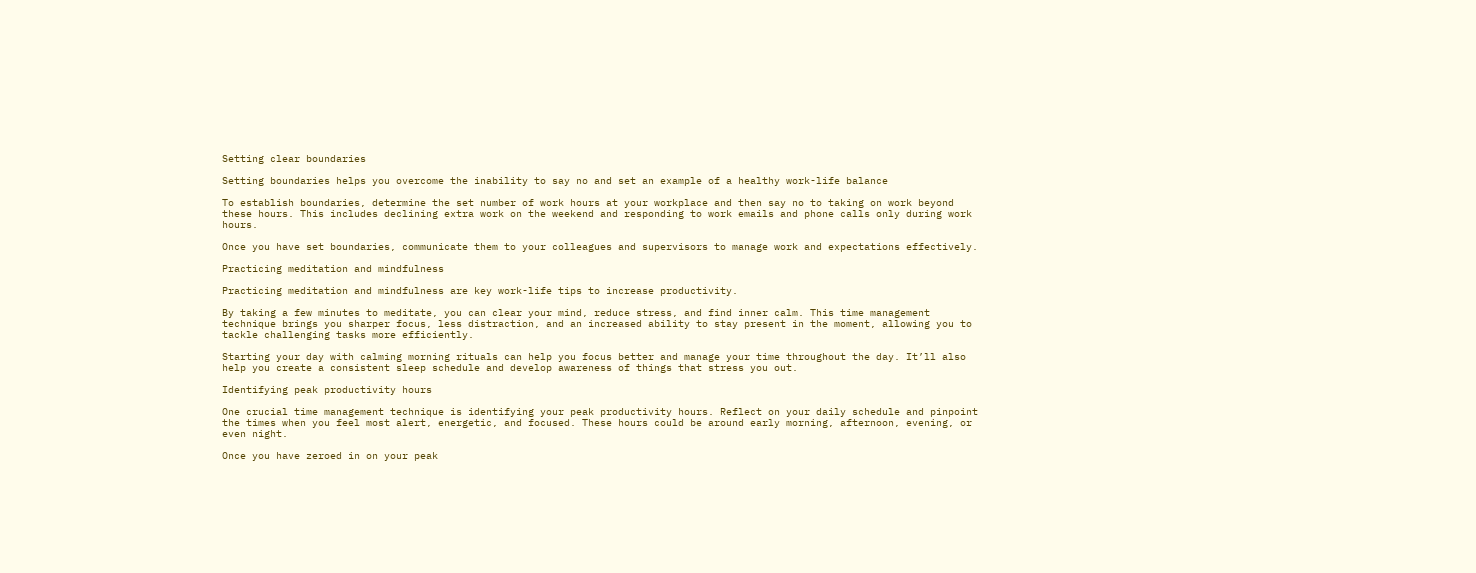Setting clear boundaries

Setting boundaries helps you overcome the inability to say no and set an example of a healthy work-life balance

To establish boundaries, determine the set number of work hours at your workplace and then say no to taking on work beyond these hours. This includes declining extra work on the weekend and responding to work emails and phone calls only during work hours.

Once you have set boundaries, communicate them to your colleagues and supervisors to manage work and expectations effectively.

Practicing meditation and mindfulness

Practicing meditation and mindfulness are key work-life tips to increase productivity.

By taking a few minutes to meditate, you can clear your mind, reduce stress, and find inner calm. This time management technique brings you sharper focus, less distraction, and an increased ability to stay present in the moment, allowing you to tackle challenging tasks more efficiently.

Starting your day with calming morning rituals can help you focus better and manage your time throughout the day. It’ll also help you create a consistent sleep schedule and develop awareness of things that stress you out.

Identifying peak productivity hours

One crucial time management technique is identifying your peak productivity hours. Reflect on your daily schedule and pinpoint the times when you feel most alert, energetic, and focused. These hours could be around early morning, afternoon, evening, or even night.

Once you have zeroed in on your peak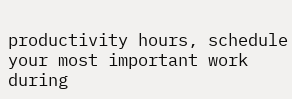productivity hours, schedule your most important work during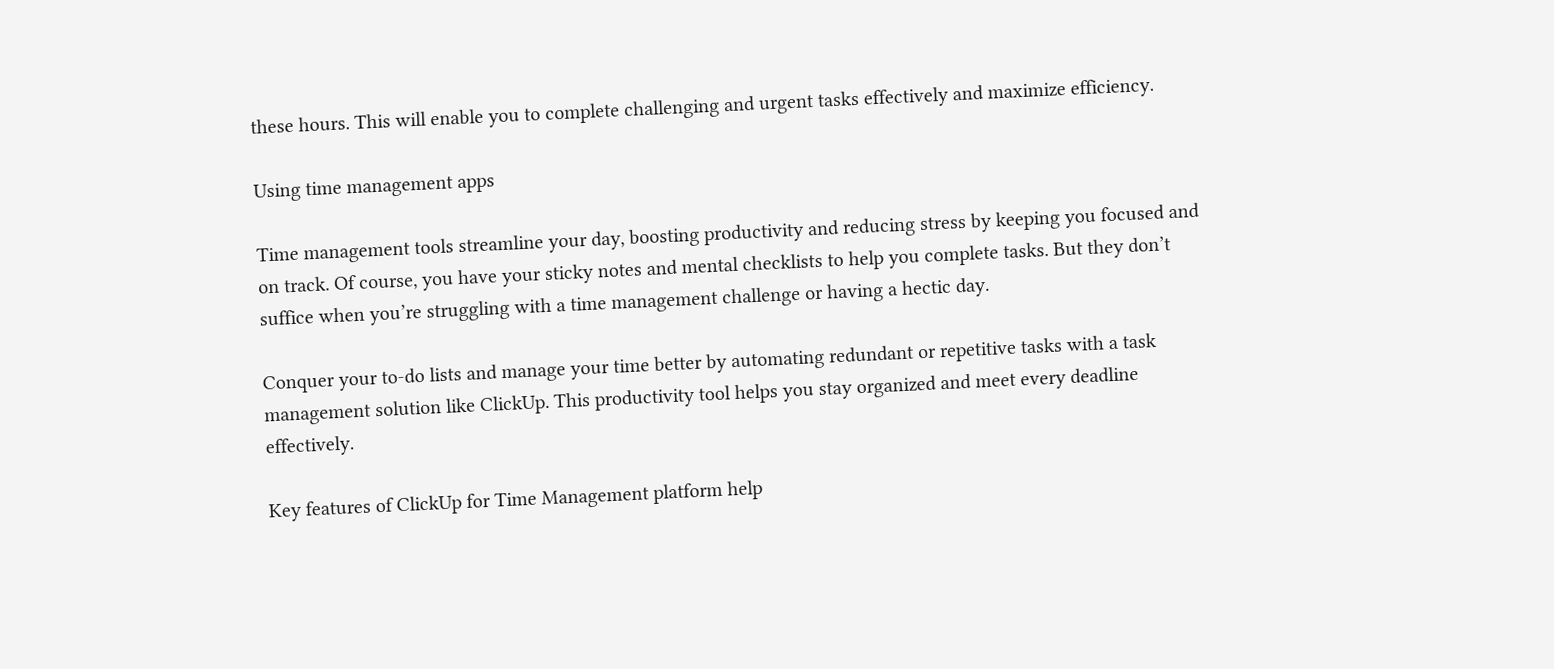these hours. This will enable you to complete challenging and urgent tasks effectively and maximize efficiency.

Using time management apps

Time management tools streamline your day, boosting productivity and reducing stress by keeping you focused and on track. Of course, you have your sticky notes and mental checklists to help you complete tasks. But they don’t suffice when you’re struggling with a time management challenge or having a hectic day.

Conquer your to-do lists and manage your time better by automating redundant or repetitive tasks with a task management solution like ClickUp. This productivity tool helps you stay organized and meet every deadline effectively.

Key features of ClickUp for Time Management platform help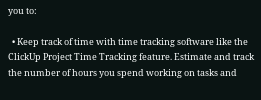you to:

  • Keep track of time with time tracking software like the ClickUp Project Time Tracking feature. Estimate and track the number of hours you spend working on tasks and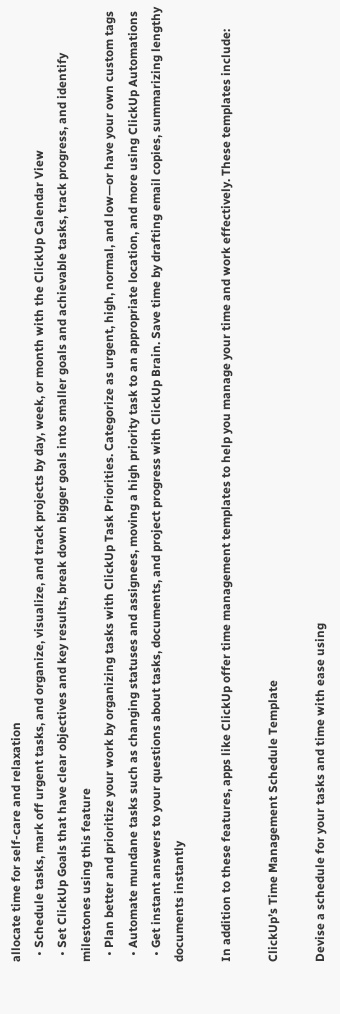allocate time for self-care and relaxation
  • Schedule tasks, mark off urgent tasks, and organize, visualize, and track projects by day, week, or month with the ClickUp Calendar View
  • Set ClickUp Goals that have clear objectives and key results, break down bigger goals into smaller goals and achievable tasks, track progress, and identify milestones using this feature
  • Plan better and prioritize your work by organizing tasks with ClickUp Task Priorities. Categorize as urgent, high, normal, and low—or have your own custom tags
  • Automate mundane tasks such as changing statuses and assignees, moving a high priority task to an appropriate location, and more using ClickUp Automations
  • Get instant answers to your questions about tasks, documents, and project progress with ClickUp Brain. Save time by drafting email copies, summarizing lengthy documents instantly

In addition to these features, apps like ClickUp offer time management templates to help you manage your time and work effectively. These templates include:

ClickUp’s Time Management Schedule Template

Devise a schedule for your tasks and time with ease using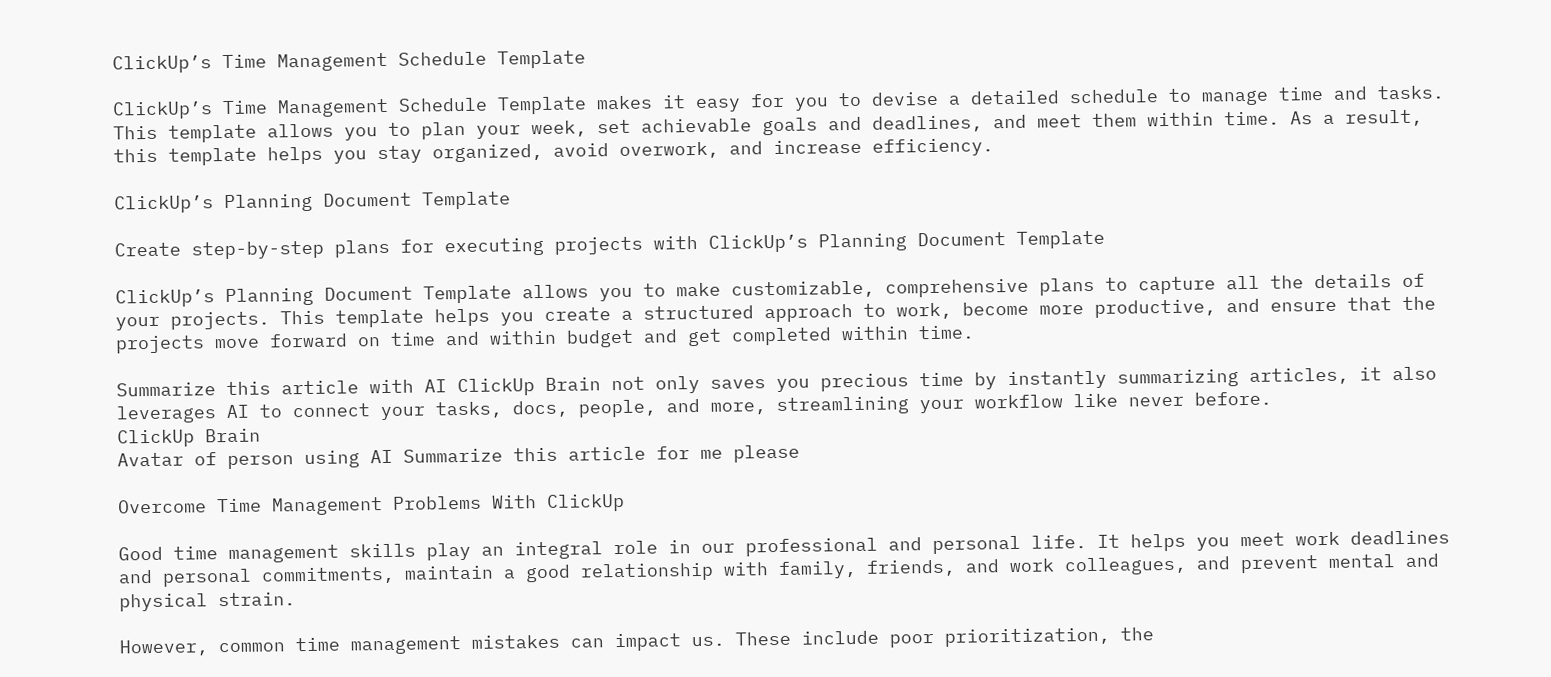ClickUp’s Time Management Schedule Template

ClickUp’s Time Management Schedule Template makes it easy for you to devise a detailed schedule to manage time and tasks. This template allows you to plan your week, set achievable goals and deadlines, and meet them within time. As a result, this template helps you stay organized, avoid overwork, and increase efficiency.

ClickUp’s Planning Document Template

Create step-by-step plans for executing projects with ClickUp’s Planning Document Template

ClickUp’s Planning Document Template allows you to make customizable, comprehensive plans to capture all the details of your projects. This template helps you create a structured approach to work, become more productive, and ensure that the projects move forward on time and within budget and get completed within time.

Summarize this article with AI ClickUp Brain not only saves you precious time by instantly summarizing articles, it also leverages AI to connect your tasks, docs, people, and more, streamlining your workflow like never before.
ClickUp Brain
Avatar of person using AI Summarize this article for me please

Overcome Time Management Problems With ClickUp

Good time management skills play an integral role in our professional and personal life. It helps you meet work deadlines and personal commitments, maintain a good relationship with family, friends, and work colleagues, and prevent mental and physical strain.

However, common time management mistakes can impact us. These include poor prioritization, the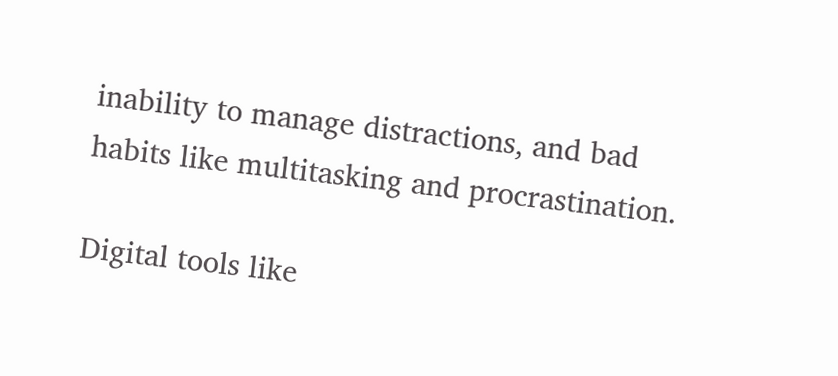inability to manage distractions, and bad habits like multitasking and procrastination.

Digital tools like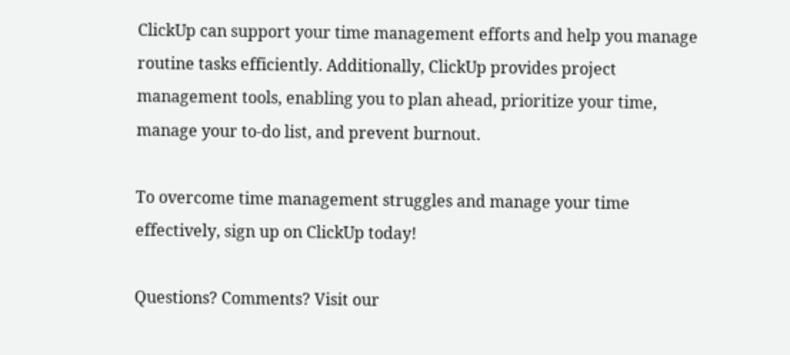ClickUp can support your time management efforts and help you manage routine tasks efficiently. Additionally, ClickUp provides project management tools, enabling you to plan ahead, prioritize your time, manage your to-do list, and prevent burnout.

To overcome time management struggles and manage your time effectively, sign up on ClickUp today!

Questions? Comments? Visit our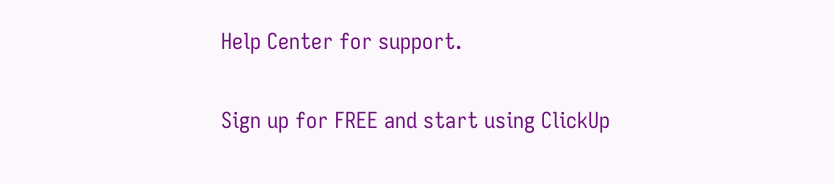Help Center for support.

Sign up for FREE and start using ClickUp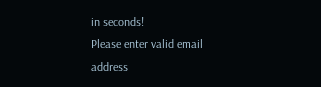in seconds!
Please enter valid email address